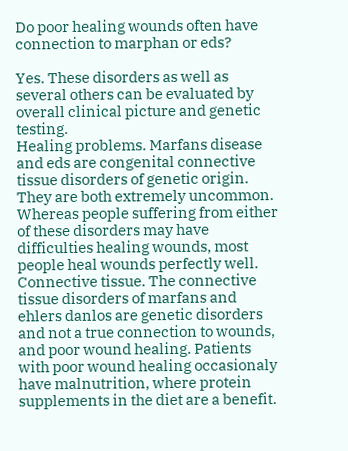Do poor healing wounds often have connection to marphan or eds?

Yes. These disorders as well as several others can be evaluated by overall clinical picture and genetic testing.
Healing problems. Marfans disease and eds are congenital connective tissue disorders of genetic origin. They are both extremely uncommon. Whereas people suffering from either of these disorders may have difficulties healing wounds, most people heal wounds perfectly well.
Connective tissue. The connective tissue disorders of marfans and ehlers danlos are genetic disorders and not a true connection to wounds, and poor wound healing. Patients with poor wound healing occasionaly have malnutrition, where protein supplements in the diet are a benefit.